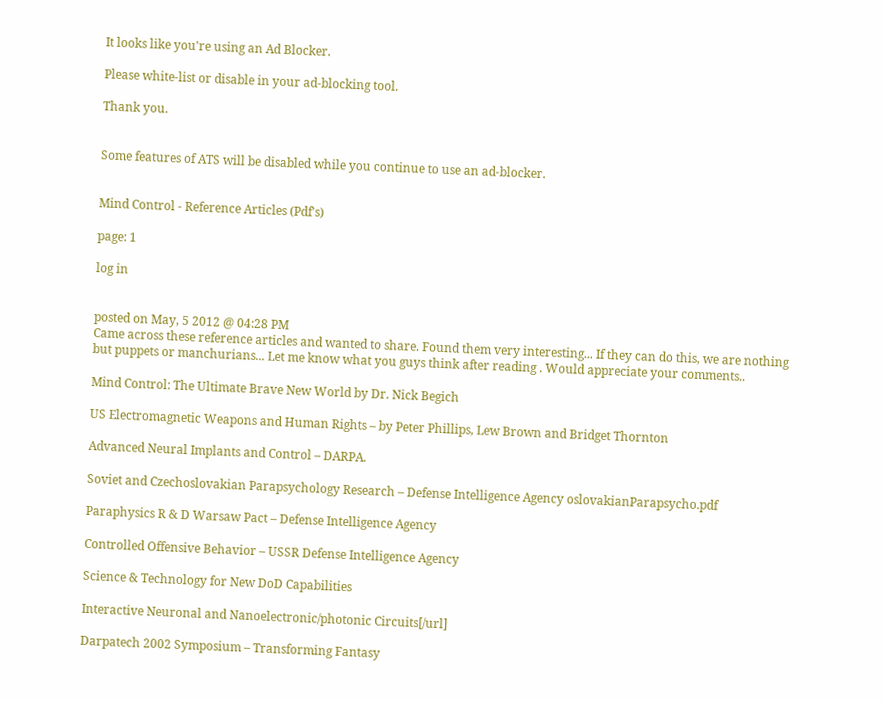It looks like you're using an Ad Blocker.

Please white-list or disable in your ad-blocking tool.

Thank you.


Some features of ATS will be disabled while you continue to use an ad-blocker.


Mind Control - Reference Articles (Pdf's)

page: 1

log in


posted on May, 5 2012 @ 04:28 PM
Came across these reference articles and wanted to share. Found them very interesting... If they can do this, we are nothing but puppets or manchurians... Let me know what you guys think after reading . Would appreciate your comments..

Mind Control: The Ultimate Brave New World by Dr. Nick Begich

US Electromagnetic Weapons and Human Rights – by Peter Phillips, Lew Brown and Bridget Thornton

Advanced Neural Implants and Control – DARPA.

Soviet and Czechoslovakian Parapsychology Research – Defense Intelligence Agency oslovakianParapsycho.pdf

Paraphysics R & D Warsaw Pact – Defense Intelligence Agency

Controlled Offensive Behavior – USSR Defense Intelligence Agency

Science & Technology for New DoD Capabilities

Interactive Neuronal and Nanoelectronic/photonic Circuits[/url]

Darpatech 2002 Symposium – Transforming Fantasy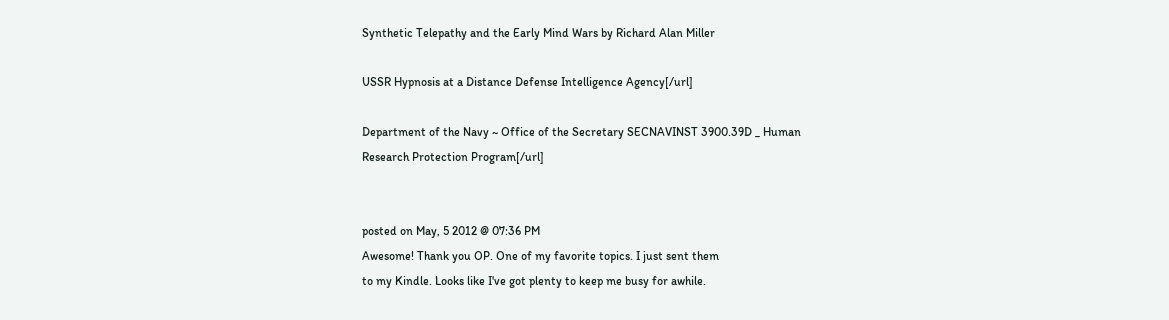Synthetic Telepathy and the Early Mind Wars by Richard Alan Miller

USSR Hypnosis at a Distance Defense Intelligence Agency[/url]

Department of the Navy ~ Office of the Secretary SECNAVINST 3900.39D _ Human Research Protection Program[/url]


posted on May, 5 2012 @ 07:36 PM
Awesome! Thank you OP. One of my favorite topics. I just sent them
to my Kindle. Looks like I've got plenty to keep me busy for awhile.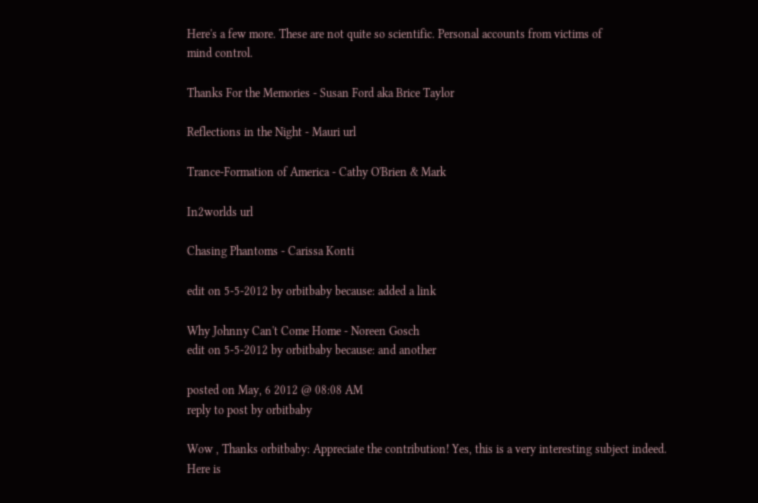Here's a few more. These are not quite so scientific. Personal accounts from victims of
mind control.

Thanks For the Memories - Susan Ford aka Brice Taylor

Reflections in the Night - Mauri url

Trance-Formation of America - Cathy O'Brien & Mark

In2worlds url

Chasing Phantoms - Carissa Konti

edit on 5-5-2012 by orbitbaby because: added a link

Why Johnny Can't Come Home - Noreen Gosch
edit on 5-5-2012 by orbitbaby because: and another

posted on May, 6 2012 @ 08:08 AM
reply to post by orbitbaby

Wow , Thanks orbitbaby: Appreciate the contribution! Yes, this is a very interesting subject indeed.
Here is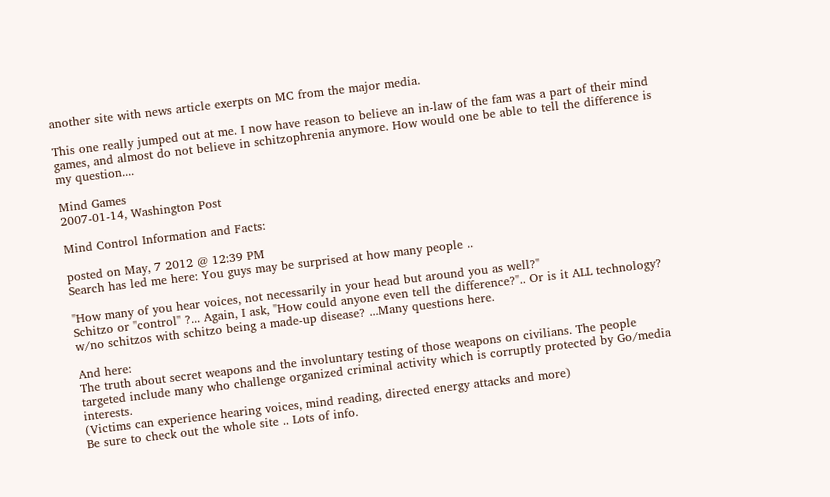another site with news article exerpts on MC from the major media.

This one really jumped out at me. I now have reason to believe an in-law of the fam was a part of their mind games, and almost do not believe in schitzophrenia anymore. How would one be able to tell the difference is my question....

Mind Games
2007-01-14, Washington Post

Mind Control Information and Facts:

posted on May, 7 2012 @ 12:39 PM
Search has led me here: You guys may be surprised at how many people ..

"How many of you hear voices, not necessarily in your head but around you as well?"
Schitzo or ''control'' ?... Again, I ask, "How could anyone even tell the difference?".. Or is it ALL technology? w/no schitzos with schitzo being a made-up disease? ...Many questions here.

And here:
The truth about secret weapons and the involuntary testing of those weapons on civilians. The people targeted include many who challenge organized criminal activity which is corruptly protected by Go/media interests.
(Victims can experience hearing voices, mind reading, directed energy attacks and more)
Be sure to check out the whole site .. Lots of info.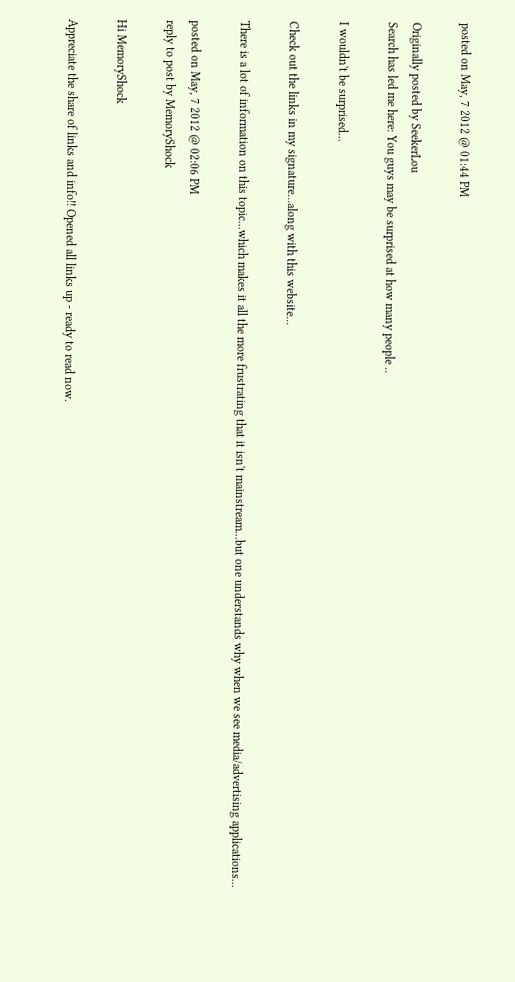posted on May, 7 2012 @ 01:44 PM

Originally posted by SeekerLou
Search has led me here: You guys may be surprised at how many people ..

I wouldn't be surprised...

Check out the links in my signature...along with this website...

There is a lot of information on this topic...which makes it all the more frustrating that it isn't mainstream...but one understands why when we see media/advertising applications...

posted on May, 7 2012 @ 02:06 PM
reply to post by MemoryShock

Hi MemoryShock

Appreciate the share of links and info!! Opened all links up - ready to read now.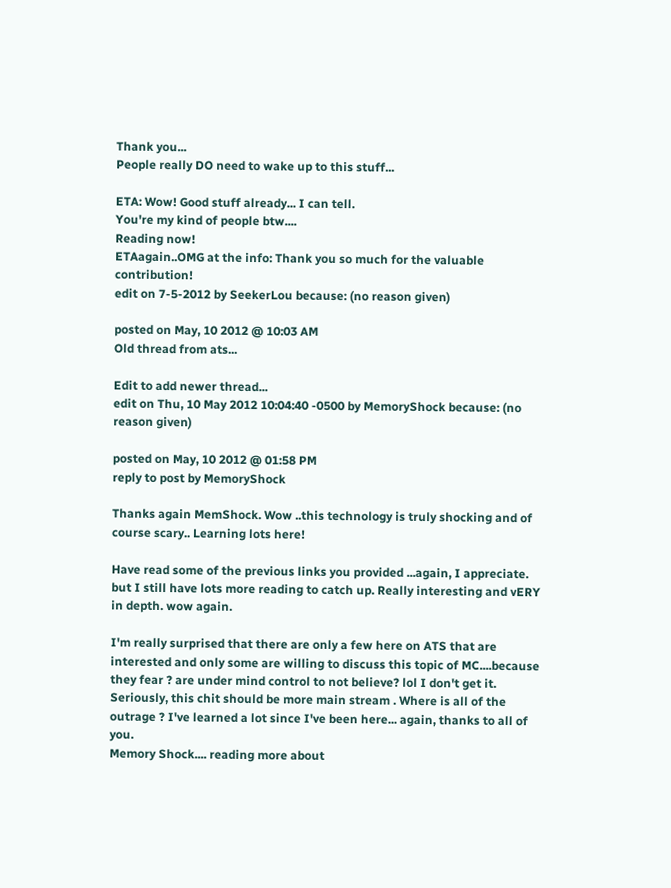Thank you...
People really DO need to wake up to this stuff...

ETA: Wow! Good stuff already... I can tell.
You're my kind of people btw....
Reading now!
ETAagain..OMG at the info: Thank you so much for the valuable contribution!
edit on 7-5-2012 by SeekerLou because: (no reason given)

posted on May, 10 2012 @ 10:03 AM
Old thread from ats...

Edit to add newer thread...
edit on Thu, 10 May 2012 10:04:40 -0500 by MemoryShock because: (no reason given)

posted on May, 10 2012 @ 01:58 PM
reply to post by MemoryShock

Thanks again MemShock. Wow ..this technology is truly shocking and of course scary.. Learning lots here!

Have read some of the previous links you provided ...again, I appreciate. but I still have lots more reading to catch up. Really interesting and vERY in depth. wow again.

I'm really surprised that there are only a few here on ATS that are interested and only some are willing to discuss this topic of MC....because they fear ? are under mind control to not believe? lol I don't get it. Seriously, this chit should be more main stream . Where is all of the outrage ? I've learned a lot since I've been here... again, thanks to all of you.
Memory Shock.... reading more about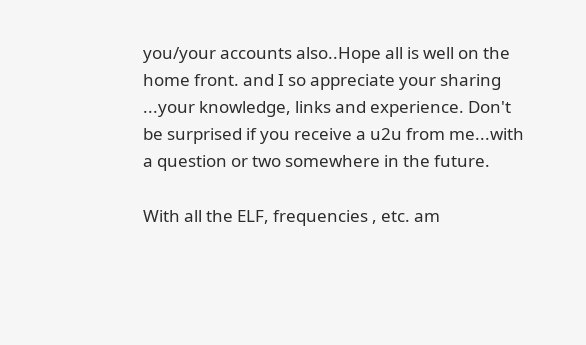you/your accounts also..Hope all is well on the home front. and I so appreciate your sharing ...your knowledge, links and experience. Don't be surprised if you receive a u2u from me...with a question or two somewhere in the future.

With all the ELF, frequencies , etc. am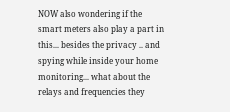NOW also wondering if the smart meters also play a part in this... besides the privacy .. and spying while inside your home monitoring... what about the relays and frequencies they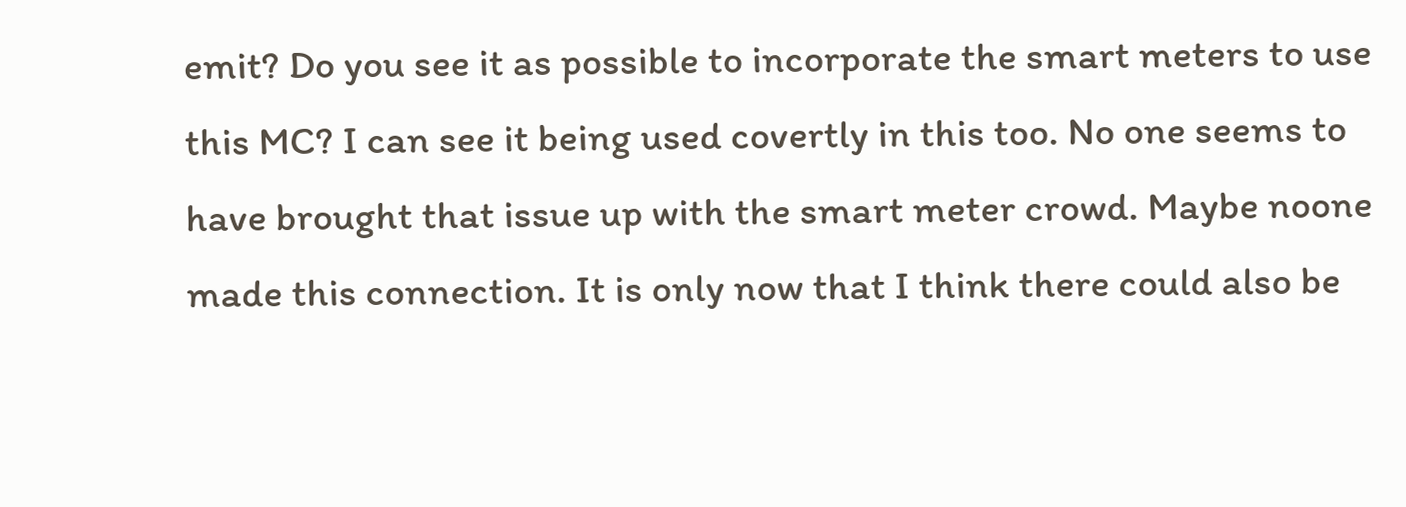emit? Do you see it as possible to incorporate the smart meters to use this MC? I can see it being used covertly in this too. No one seems to have brought that issue up with the smart meter crowd. Maybe noone made this connection. It is only now that I think there could also be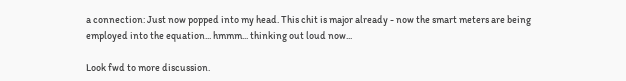a connection: Just now popped into my head. This chit is major already - now the smart meters are being employed into the equation... hmmm... thinking out loud now...

Look fwd to more discussion.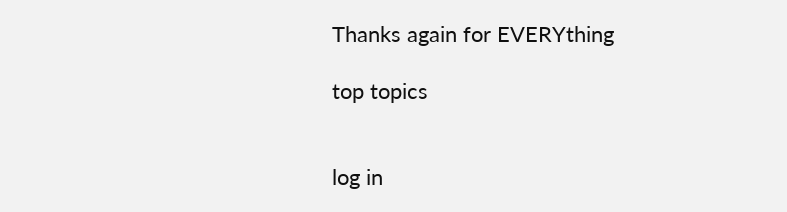Thanks again for EVERYthing

top topics


log in